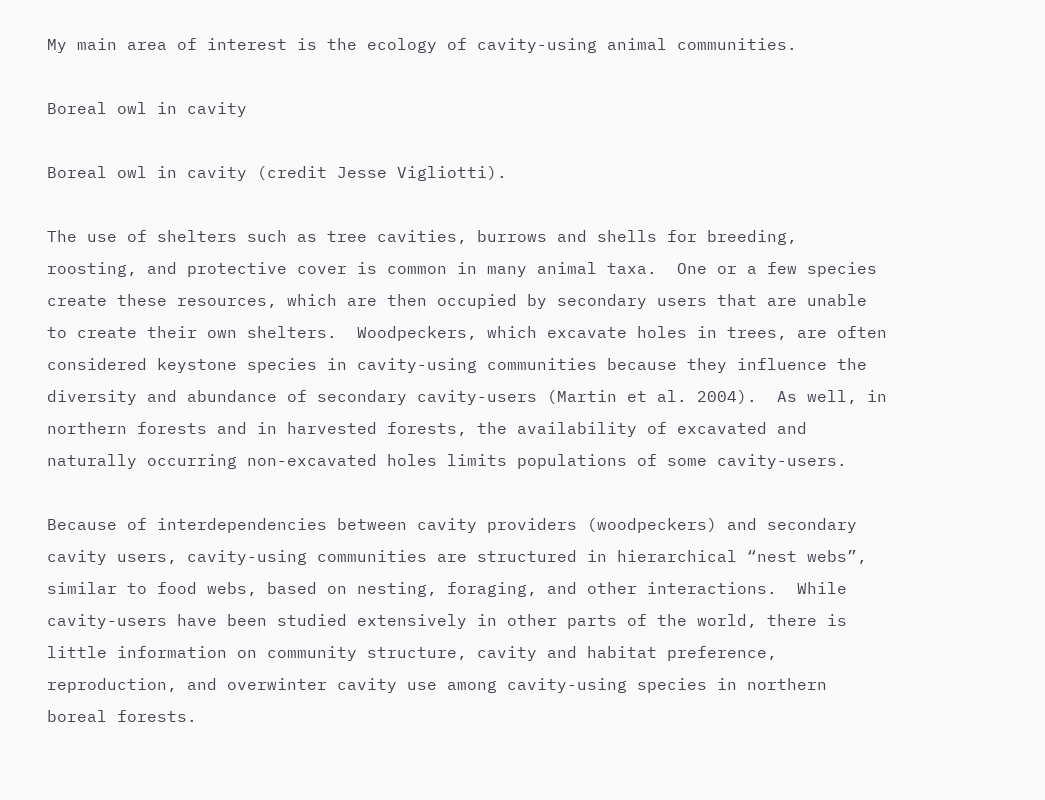My main area of interest is the ecology of cavity-using animal communities.

Boreal owl in cavity

Boreal owl in cavity (credit Jesse Vigliotti).

The use of shelters such as tree cavities, burrows and shells for breeding, roosting, and protective cover is common in many animal taxa.  One or a few species create these resources, which are then occupied by secondary users that are unable to create their own shelters.  Woodpeckers, which excavate holes in trees, are often considered keystone species in cavity-using communities because they influence the diversity and abundance of secondary cavity-users (Martin et al. 2004).  As well, in northern forests and in harvested forests, the availability of excavated and naturally occurring non-excavated holes limits populations of some cavity-users.

Because of interdependencies between cavity providers (woodpeckers) and secondary cavity users, cavity-using communities are structured in hierarchical “nest webs”, similar to food webs, based on nesting, foraging, and other interactions.  While cavity-users have been studied extensively in other parts of the world, there is little information on community structure, cavity and habitat preference, reproduction, and overwinter cavity use among cavity-using species in northern boreal forests.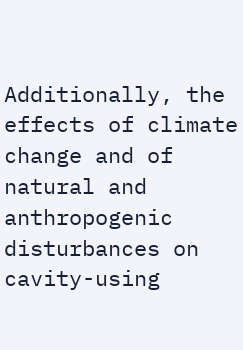Additionally, the effects of climate change and of natural and anthropogenic disturbances on cavity-using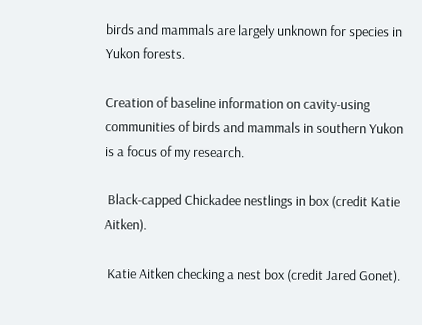birds and mammals are largely unknown for species in Yukon forests.

Creation of baseline information on cavity-using communities of birds and mammals in southern Yukon is a focus of my research.

 Black-capped Chickadee nestlings in box (credit Katie Aitken).

 Katie Aitken checking a nest box (credit Jared Gonet).